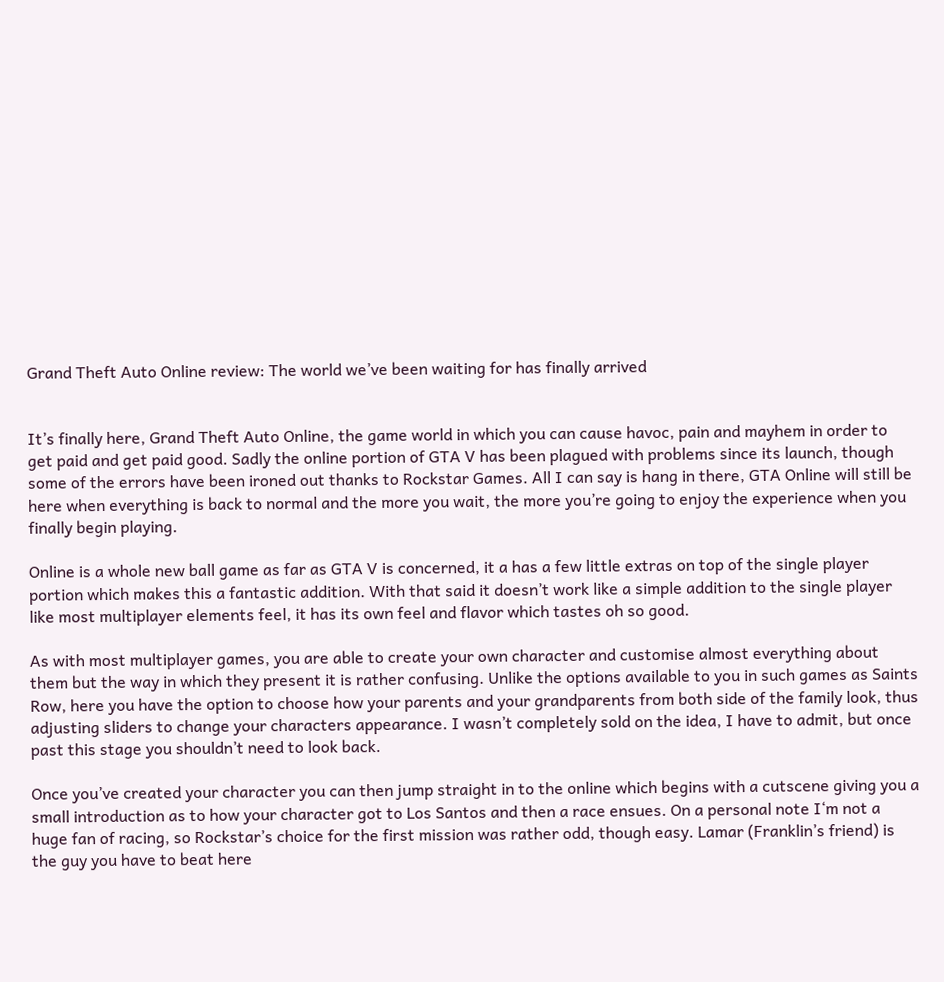Grand Theft Auto Online review: The world we’ve been waiting for has finally arrived


It’s finally here, Grand Theft Auto Online, the game world in which you can cause havoc, pain and mayhem in order to get paid and get paid good. Sadly the online portion of GTA V has been plagued with problems since its launch, though some of the errors have been ironed out thanks to Rockstar Games. All I can say is hang in there, GTA Online will still be here when everything is back to normal and the more you wait, the more you’re going to enjoy the experience when you finally begin playing.

Online is a whole new ball game as far as GTA V is concerned, it a has a few little extras on top of the single player portion which makes this a fantastic addition. With that said it doesn’t work like a simple addition to the single player like most multiplayer elements feel, it has its own feel and flavor which tastes oh so good.

As with most multiplayer games, you are able to create your own character and customise almost everything about them but the way in which they present it is rather confusing. Unlike the options available to you in such games as Saints Row, here you have the option to choose how your parents and your grandparents from both side of the family look, thus adjusting sliders to change your characters appearance. I wasn’t completely sold on the idea, I have to admit, but once past this stage you shouldn’t need to look back.

Once you’ve created your character you can then jump straight in to the online which begins with a cutscene giving you a small introduction as to how your character got to Los Santos and then a race ensues. On a personal note I‘m not a huge fan of racing, so Rockstar’s choice for the first mission was rather odd, though easy. Lamar (Franklin’s friend) is the guy you have to beat here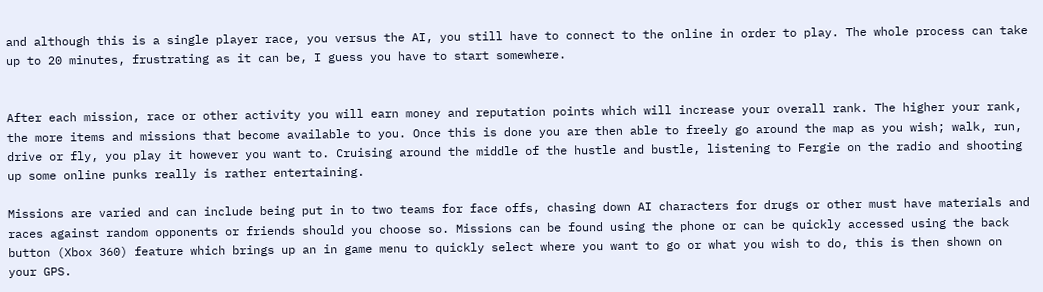and although this is a single player race, you versus the AI, you still have to connect to the online in order to play. The whole process can take up to 20 minutes, frustrating as it can be, I guess you have to start somewhere.


After each mission, race or other activity you will earn money and reputation points which will increase your overall rank. The higher your rank, the more items and missions that become available to you. Once this is done you are then able to freely go around the map as you wish; walk, run, drive or fly, you play it however you want to. Cruising around the middle of the hustle and bustle, listening to Fergie on the radio and shooting up some online punks really is rather entertaining.

Missions are varied and can include being put in to two teams for face offs, chasing down AI characters for drugs or other must have materials and races against random opponents or friends should you choose so. Missions can be found using the phone or can be quickly accessed using the back button (Xbox 360) feature which brings up an in game menu to quickly select where you want to go or what you wish to do, this is then shown on your GPS.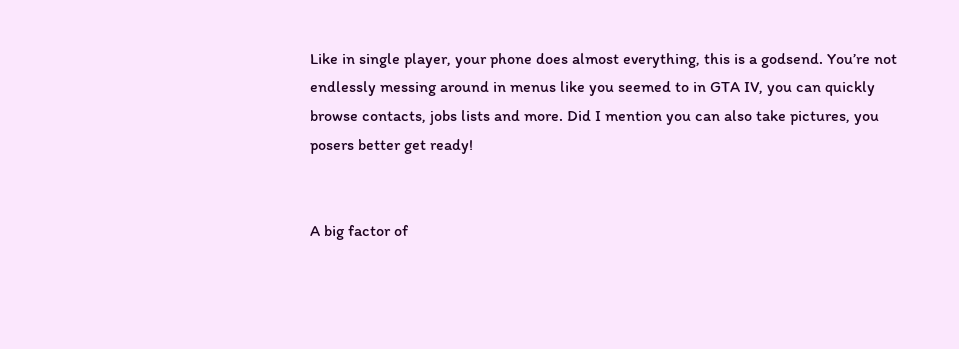Like in single player, your phone does almost everything, this is a godsend. You’re not endlessly messing around in menus like you seemed to in GTA IV, you can quickly browse contacts, jobs lists and more. Did I mention you can also take pictures, you posers better get ready!


A big factor of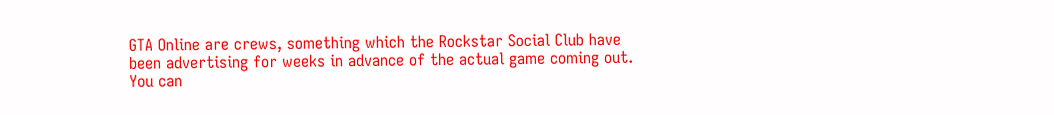GTA Online are crews, something which the Rockstar Social Club have been advertising for weeks in advance of the actual game coming out. You can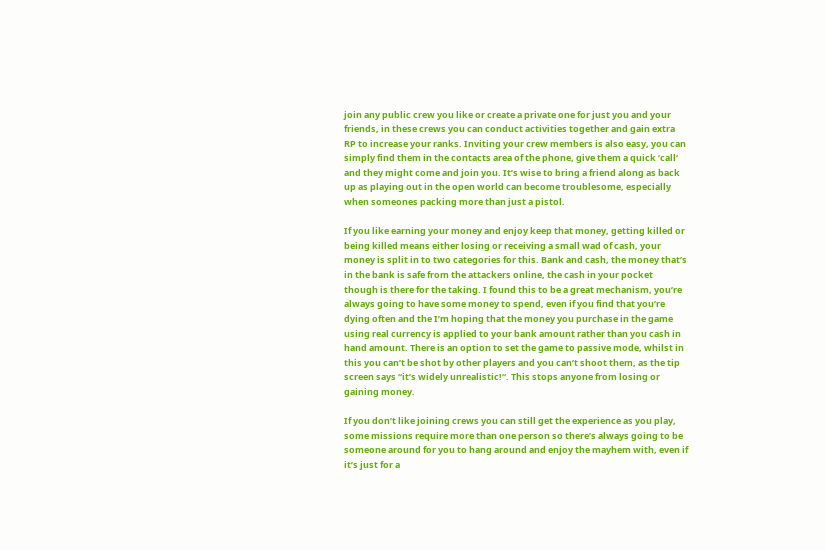join any public crew you like or create a private one for just you and your friends, in these crews you can conduct activities together and gain extra RP to increase your ranks. Inviting your crew members is also easy, you can simply find them in the contacts area of the phone, give them a quick ‘call‘ and they might come and join you. It’s wise to bring a friend along as back up as playing out in the open world can become troublesome, especially when someones packing more than just a pistol.

If you like earning your money and enjoy keep that money, getting killed or being killed means either losing or receiving a small wad of cash, your money is split in to two categories for this. Bank and cash, the money that’s in the bank is safe from the attackers online, the cash in your pocket though is there for the taking. I found this to be a great mechanism, you’re always going to have some money to spend, even if you find that you’re dying often and the I’m hoping that the money you purchase in the game using real currency is applied to your bank amount rather than you cash in hand amount. There is an option to set the game to passive mode, whilst in this you can’t be shot by other players and you can’t shoot them, as the tip screen says “it’s widely unrealistic!“. This stops anyone from losing or gaining money.

If you don’t like joining crews you can still get the experience as you play, some missions require more than one person so there’s always going to be someone around for you to hang around and enjoy the mayhem with, even if it’s just for a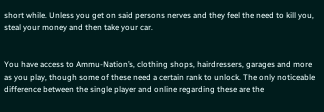short while. Unless you get on said persons nerves and they feel the need to kill you, steal your money and then take your car.


You have access to Ammu-Nation’s, clothing shops, hairdressers, garages and more as you play, though some of these need a certain rank to unlock. The only noticeable difference between the single player and online regarding these are the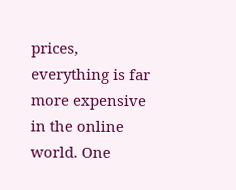prices, everything is far more expensive in the online world. One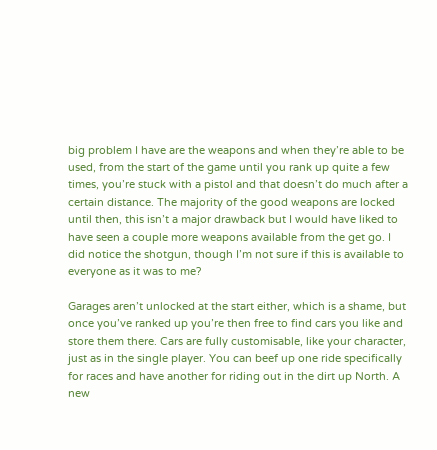big problem I have are the weapons and when they’re able to be used, from the start of the game until you rank up quite a few times, you’re stuck with a pistol and that doesn’t do much after a certain distance. The majority of the good weapons are locked until then, this isn’t a major drawback but I would have liked to have seen a couple more weapons available from the get go. I did notice the shotgun, though I’m not sure if this is available to everyone as it was to me?

Garages aren’t unlocked at the start either, which is a shame, but once you’ve ranked up you’re then free to find cars you like and store them there. Cars are fully customisable, like your character, just as in the single player. You can beef up one ride specifically for races and have another for riding out in the dirt up North. A new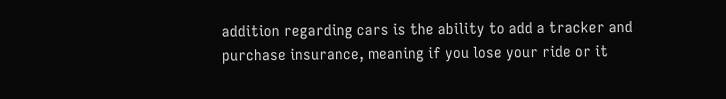addition regarding cars is the ability to add a tracker and purchase insurance, meaning if you lose your ride or it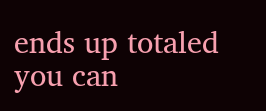ends up totaled you can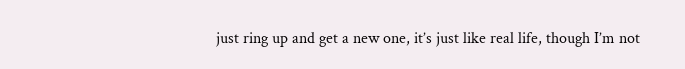just ring up and get a new one, it’s just like real life, though I’m not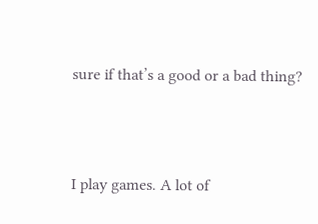sure if that’s a good or a bad thing?



I play games. A lot of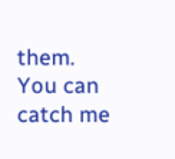them. You can catch me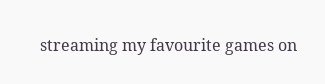streaming my favourite games on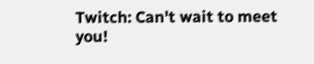Twitch: Can't wait to meet you!